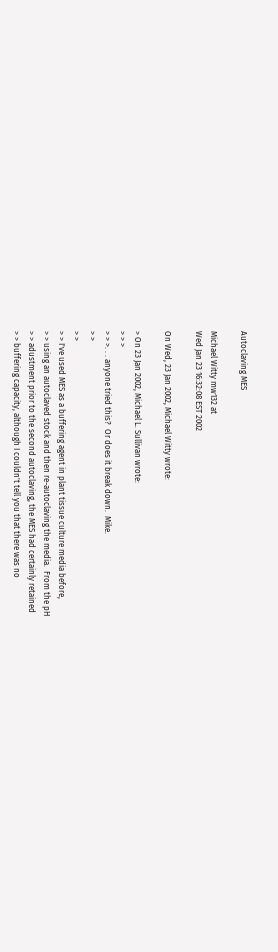Autoclaving MES

Michael Witty mw132 at
Wed Jan 23 16:32:08 EST 2002

On Wed, 23 Jan 2002, Michael Witty wrote:

> On 23 Jan 2002, Michael L. Sullivan wrote:
> > >
> > >. . . anyone tried this?  Or does it break down.  Mike.
> >
> >
> > I've used MES as a buffering agent in plant tissue culture media before,
> > using an autoclaved stock and then re-autoclaving the media.  From the pH
> > adustment prior to the second autoclaving, the MES had certainly retained
> > buffering capacity, although I couldn't tell you that there was no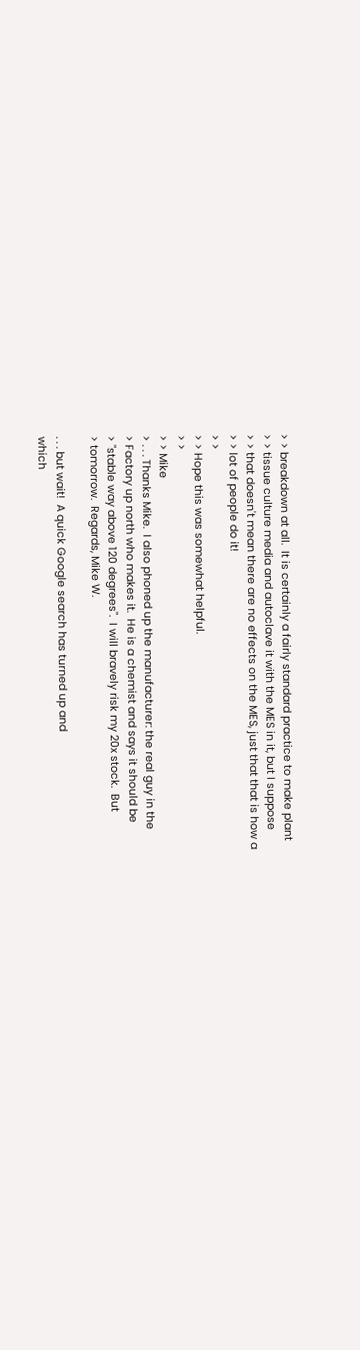> > breakdown at all.  It is certainly a fairly standard practice to make plant
> > tissue culture media and autoclave it with the MES in it, but I suppose
> > that doesn't mean there are no effects on the MES, just that that is how a
> > lot of people do it!
> >
> > Hope this was somewhat helpful.
> >
> > Mike
> . . . Thanks Mike.  I also phoned up the manufacturer: the real guy in the
> Factory up north who makes it.  He is a chemist and says it should be
> "stable way above 120 degrees".  I will bravely risk my 20x stock.  But
> tomorrow.  Regards, Mike W.

. . . but wait!  A quick Google search has turned up and
which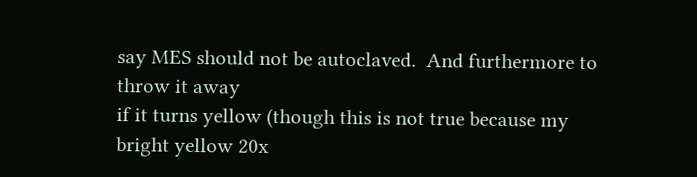say MES should not be autoclaved.  And furthermore to throw it away
if it turns yellow (though this is not true because my bright yellow 20x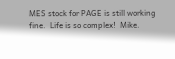MES stock for PAGE is still working fine.  Life is so complex!  Mike.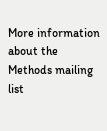More information about the Methods mailing list